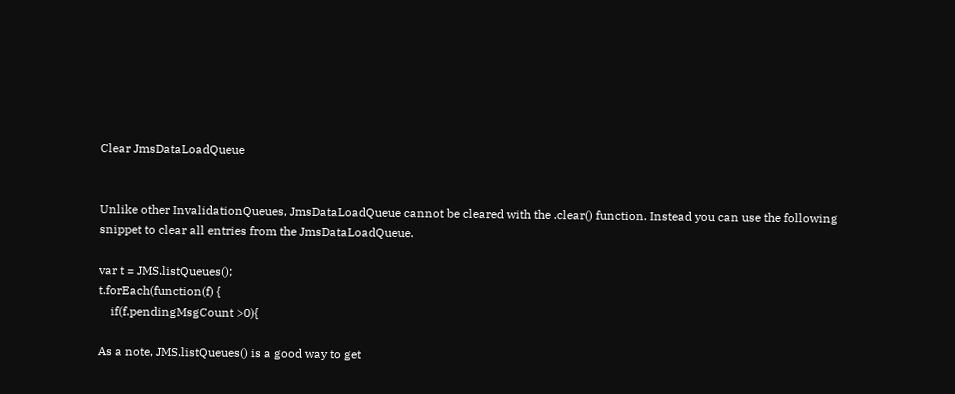Clear JmsDataLoadQueue


Unlike other InvalidationQueues, JmsDataLoadQueue cannot be cleared with the .clear() function. Instead you can use the following snippet to clear all entries from the JmsDataLoadQueue.

var t = JMS.listQueues();
t.forEach(function(f) {
    if(f.pendingMsgCount >0){

As a note, JMS.listQueues() is a good way to get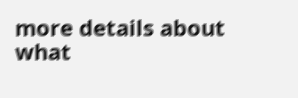more details about what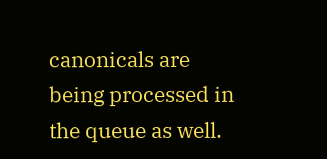canonicals are being processed in the queue as well.